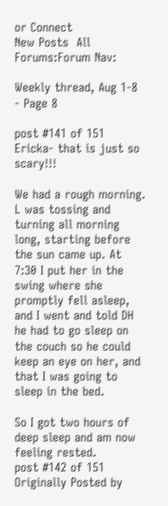or Connect
New Posts  All Forums:Forum Nav:

Weekly thread, Aug 1-8 - Page 8

post #141 of 151
Ericka- that is just so scary!!!

We had a rough morning. L was tossing and turning all morning long, starting before the sun came up. At 7:30 I put her in the swing where she promptly fell asleep, and I went and told DH he had to go sleep on the couch so he could keep an eye on her, and that I was going to sleep in the bed.

So I got two hours of deep sleep and am now feeling rested.
post #142 of 151
Originally Posted by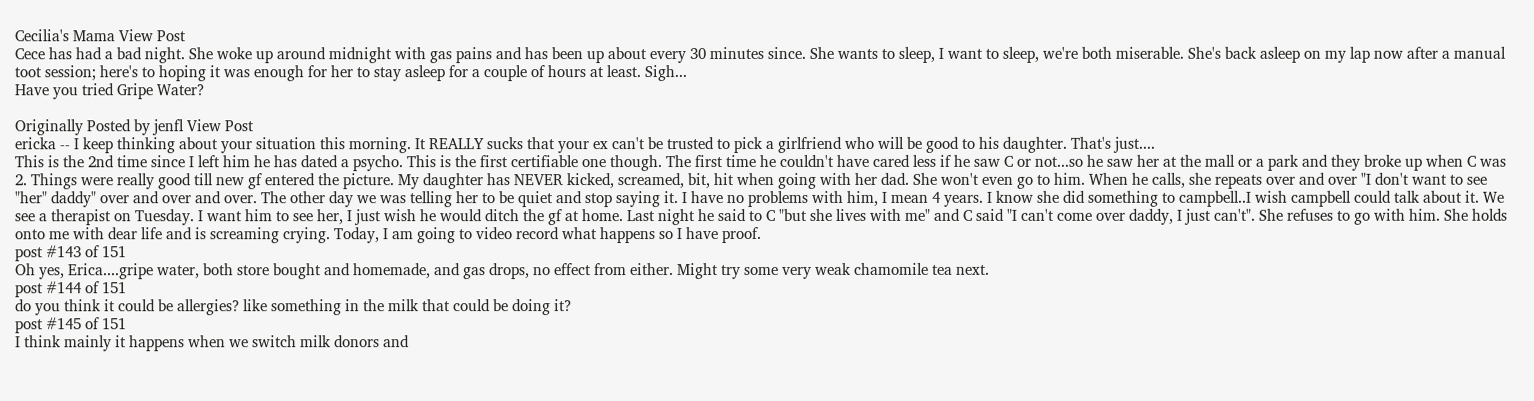Cecilia's Mama View Post
Cece has had a bad night. She woke up around midnight with gas pains and has been up about every 30 minutes since. She wants to sleep, I want to sleep, we're both miserable. She's back asleep on my lap now after a manual toot session; here's to hoping it was enough for her to stay asleep for a couple of hours at least. Sigh...
Have you tried Gripe Water?

Originally Posted by jenfl View Post
ericka -- I keep thinking about your situation this morning. It REALLY sucks that your ex can't be trusted to pick a girlfriend who will be good to his daughter. That's just....
This is the 2nd time since I left him he has dated a psycho. This is the first certifiable one though. The first time he couldn't have cared less if he saw C or not...so he saw her at the mall or a park and they broke up when C was 2. Things were really good till new gf entered the picture. My daughter has NEVER kicked, screamed, bit, hit when going with her dad. She won't even go to him. When he calls, she repeats over and over "I don't want to see "her" daddy" over and over and over. The other day we was telling her to be quiet and stop saying it. I have no problems with him, I mean 4 years. I know she did something to campbell..I wish campbell could talk about it. We see a therapist on Tuesday. I want him to see her, I just wish he would ditch the gf at home. Last night he said to C "but she lives with me" and C said "I can't come over daddy, I just can't". She refuses to go with him. She holds onto me with dear life and is screaming crying. Today, I am going to video record what happens so I have proof.
post #143 of 151
Oh yes, Erica....gripe water, both store bought and homemade, and gas drops, no effect from either. Might try some very weak chamomile tea next.
post #144 of 151
do you think it could be allergies? like something in the milk that could be doing it?
post #145 of 151
I think mainly it happens when we switch milk donors and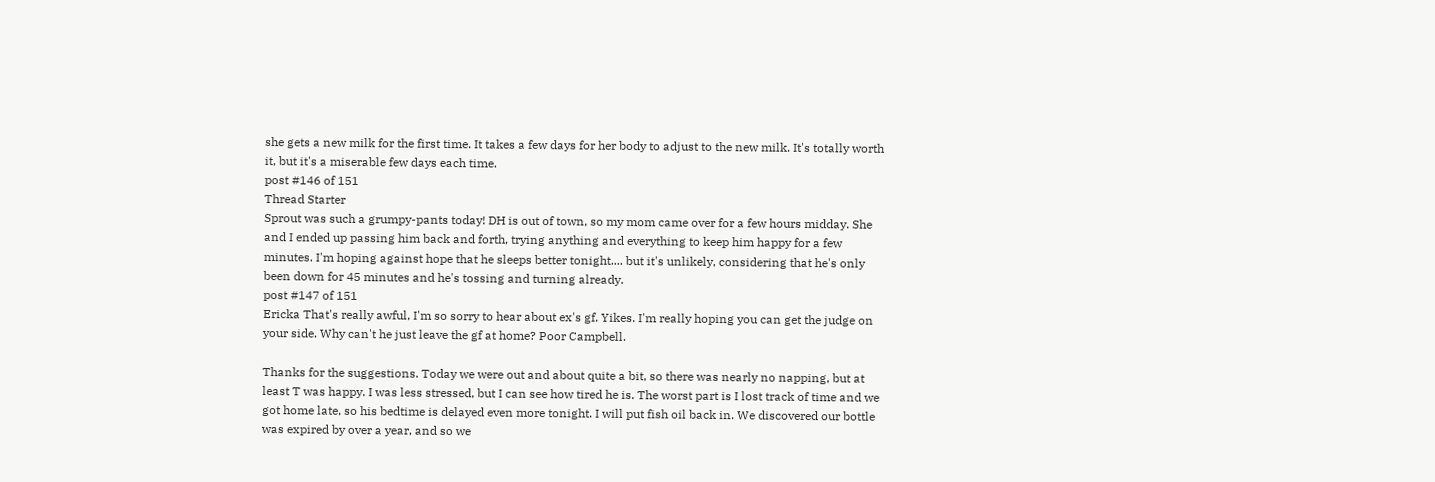she gets a new milk for the first time. It takes a few days for her body to adjust to the new milk. It's totally worth it, but it's a miserable few days each time.
post #146 of 151
Thread Starter
Sprout was such a grumpy-pants today! DH is out of town, so my mom came over for a few hours midday. She and I ended up passing him back and forth, trying anything and everything to keep him happy for a few minutes. I'm hoping against hope that he sleeps better tonight.... but it's unlikely, considering that he's only been down for 45 minutes and he's tossing and turning already.
post #147 of 151
Ericka That's really awful, I'm so sorry to hear about ex's gf. Yikes. I'm really hoping you can get the judge on your side. Why can't he just leave the gf at home? Poor Campbell.

Thanks for the suggestions. Today we were out and about quite a bit, so there was nearly no napping, but at least T was happy. I was less stressed, but I can see how tired he is. The worst part is I lost track of time and we got home late, so his bedtime is delayed even more tonight. I will put fish oil back in. We discovered our bottle was expired by over a year, and so we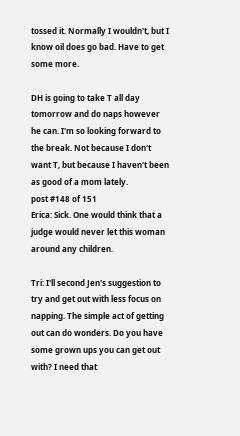tossed it. Normally I wouldn't, but I know oil does go bad. Have to get some more.

DH is going to take T all day tomorrow and do naps however he can. I'm so looking forward to the break. Not because I don't want T, but because I haven't been as good of a mom lately.
post #148 of 151
Erica: Sick. One would think that a judge would never let this woman around any children.

Tri: I'll second Jen's suggestion to try and get out with less focus on napping. The simple act of getting out can do wonders. Do you have some grown ups you can get out with? I need that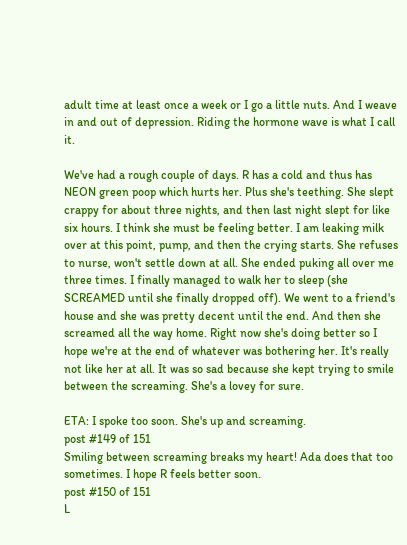adult time at least once a week or I go a little nuts. And I weave in and out of depression. Riding the hormone wave is what I call it.

We've had a rough couple of days. R has a cold and thus has NEON green poop which hurts her. Plus she's teething. She slept crappy for about three nights, and then last night slept for like six hours. I think she must be feeling better. I am leaking milk over at this point, pump, and then the crying starts. She refuses to nurse, won't settle down at all. She ended puking all over me three times. I finally managed to walk her to sleep (she SCREAMED until she finally dropped off). We went to a friend's house and she was pretty decent until the end. And then she screamed all the way home. Right now she's doing better so I hope we're at the end of whatever was bothering her. It's really not like her at all. It was so sad because she kept trying to smile between the screaming. She's a lovey for sure.

ETA: I spoke too soon. She's up and screaming.
post #149 of 151
Smiling between screaming breaks my heart! Ada does that too sometimes. I hope R feels better soon.
post #150 of 151
L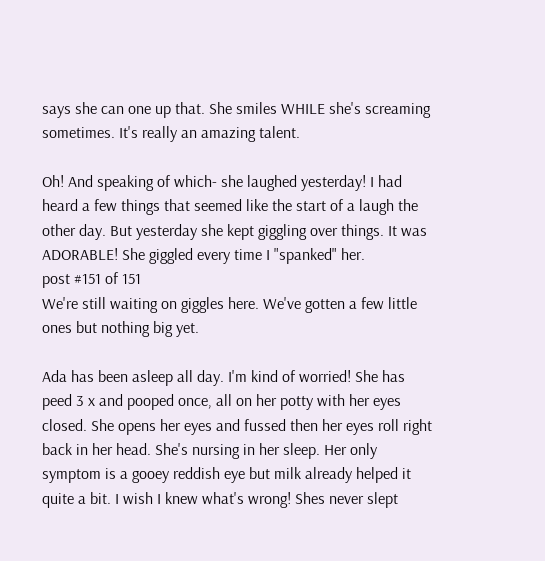says she can one up that. She smiles WHILE she's screaming sometimes. It's really an amazing talent.

Oh! And speaking of which- she laughed yesterday! I had heard a few things that seemed like the start of a laugh the other day. But yesterday she kept giggling over things. It was ADORABLE! She giggled every time I "spanked" her.
post #151 of 151
We're still waiting on giggles here. We've gotten a few little ones but nothing big yet.

Ada has been asleep all day. I'm kind of worried! She has peed 3 x and pooped once, all on her potty with her eyes closed. She opens her eyes and fussed then her eyes roll right back in her head. She's nursing in her sleep. Her only symptom is a gooey reddish eye but milk already helped it quite a bit. I wish I knew what's wrong! Shes never slept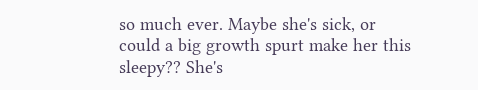so much ever. Maybe she's sick, or could a big growth spurt make her this sleepy?? She's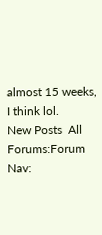almost 15 weeks, I think lol.
New Posts  All Forums:Forum Nav: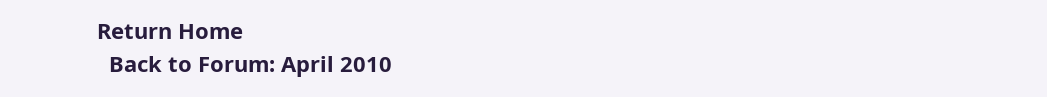Return Home
  Back to Forum: April 2010